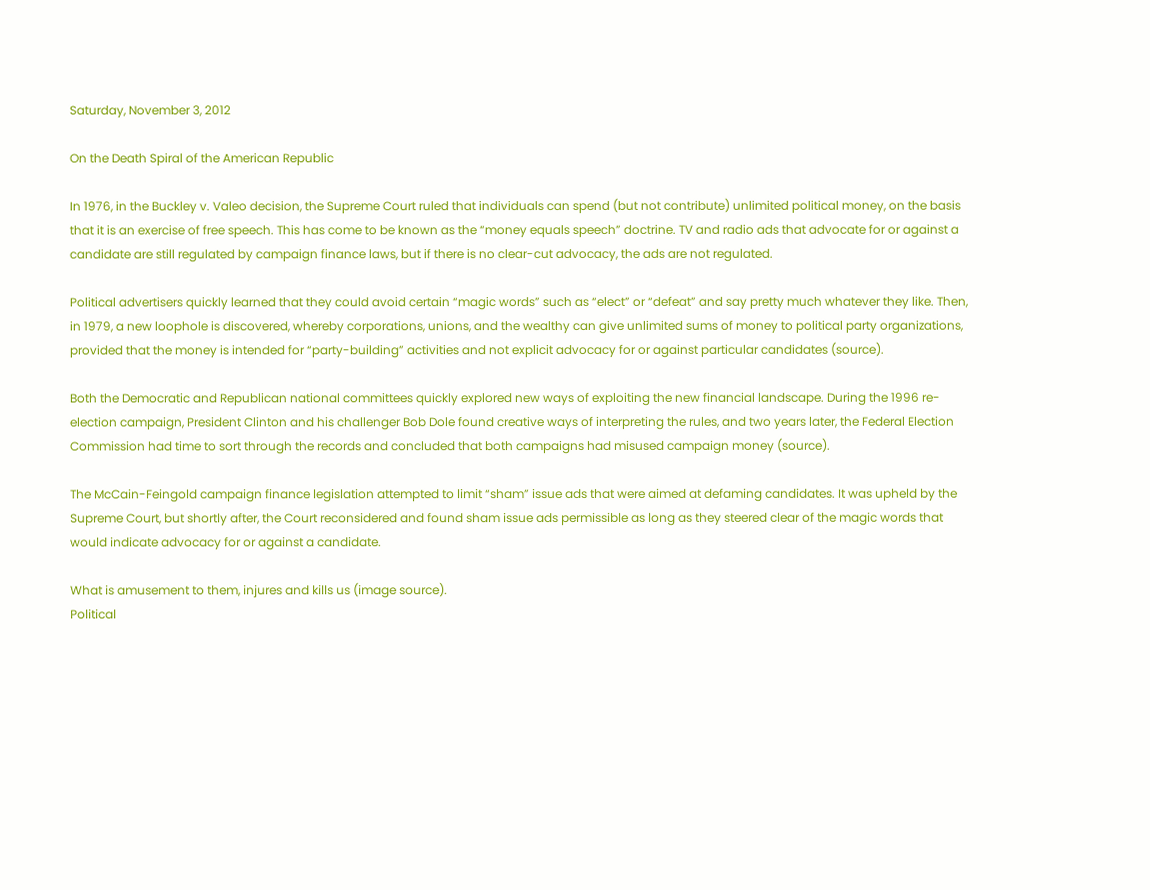Saturday, November 3, 2012

On the Death Spiral of the American Republic

In 1976, in the Buckley v. Valeo decision, the Supreme Court ruled that individuals can spend (but not contribute) unlimited political money, on the basis that it is an exercise of free speech. This has come to be known as the “money equals speech” doctrine. TV and radio ads that advocate for or against a candidate are still regulated by campaign finance laws, but if there is no clear-cut advocacy, the ads are not regulated.

Political advertisers quickly learned that they could avoid certain “magic words” such as “elect” or “defeat” and say pretty much whatever they like. Then, in 1979, a new loophole is discovered, whereby corporations, unions, and the wealthy can give unlimited sums of money to political party organizations, provided that the money is intended for “party-building” activities and not explicit advocacy for or against particular candidates (source).

Both the Democratic and Republican national committees quickly explored new ways of exploiting the new financial landscape. During the 1996 re-election campaign, President Clinton and his challenger Bob Dole found creative ways of interpreting the rules, and two years later, the Federal Election Commission had time to sort through the records and concluded that both campaigns had misused campaign money (source).

The McCain-Feingold campaign finance legislation attempted to limit “sham” issue ads that were aimed at defaming candidates. It was upheld by the Supreme Court, but shortly after, the Court reconsidered and found sham issue ads permissible as long as they steered clear of the magic words that would indicate advocacy for or against a candidate.

What is amusement to them, injures and kills us (image source).
Political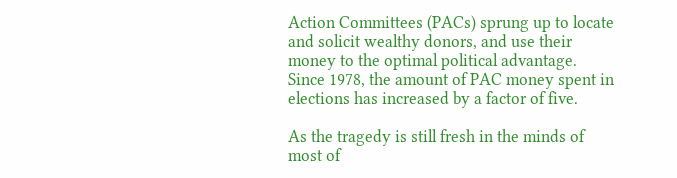Action Committees (PACs) sprung up to locate and solicit wealthy donors, and use their money to the optimal political advantage. Since 1978, the amount of PAC money spent in elections has increased by a factor of five.

As the tragedy is still fresh in the minds of most of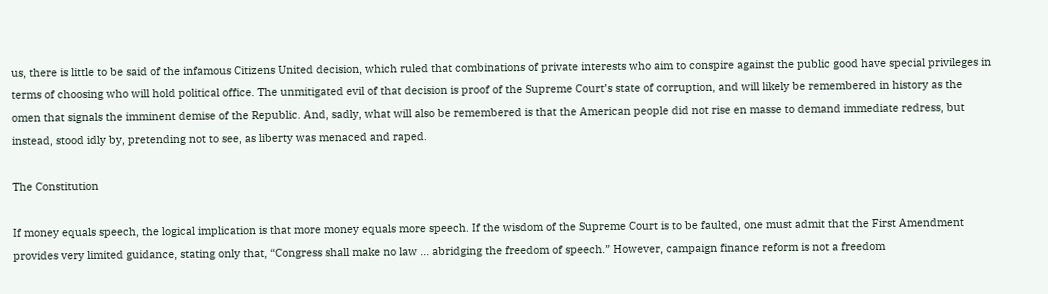us, there is little to be said of the infamous Citizens United decision, which ruled that combinations of private interests who aim to conspire against the public good have special privileges in terms of choosing who will hold political office. The unmitigated evil of that decision is proof of the Supreme Court’s state of corruption, and will likely be remembered in history as the omen that signals the imminent demise of the Republic. And, sadly, what will also be remembered is that the American people did not rise en masse to demand immediate redress, but instead, stood idly by, pretending not to see, as liberty was menaced and raped.

The Constitution

If money equals speech, the logical implication is that more money equals more speech. If the wisdom of the Supreme Court is to be faulted, one must admit that the First Amendment provides very limited guidance, stating only that, “Congress shall make no law ... abridging the freedom of speech.” However, campaign finance reform is not a freedom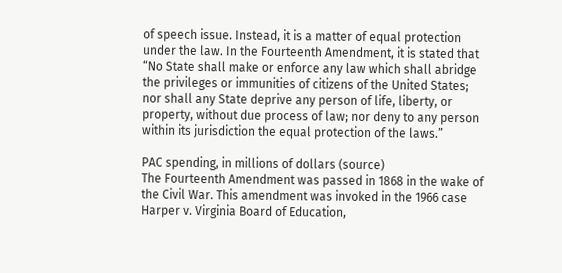of speech issue. Instead, it is a matter of equal protection under the law. In the Fourteenth Amendment, it is stated that “No State shall make or enforce any law which shall abridge the privileges or immunities of citizens of the United States; nor shall any State deprive any person of life, liberty, or property, without due process of law; nor deny to any person within its jurisdiction the equal protection of the laws.”

PAC spending, in millions of dollars (source)
The Fourteenth Amendment was passed in 1868 in the wake of the Civil War. This amendment was invoked in the 1966 case Harper v. Virginia Board of Education,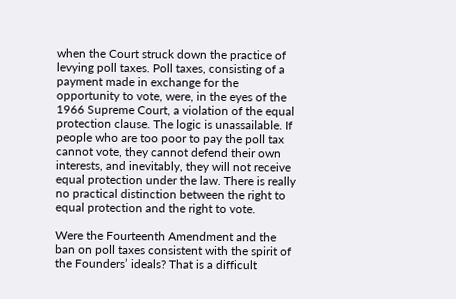when the Court struck down the practice of levying poll taxes. Poll taxes, consisting of a payment made in exchange for the opportunity to vote, were, in the eyes of the 1966 Supreme Court, a violation of the equal protection clause. The logic is unassailable. If people who are too poor to pay the poll tax cannot vote, they cannot defend their own interests, and inevitably, they will not receive equal protection under the law. There is really no practical distinction between the right to equal protection and the right to vote.

Were the Fourteenth Amendment and the ban on poll taxes consistent with the spirit of the Founders’ ideals? That is a difficult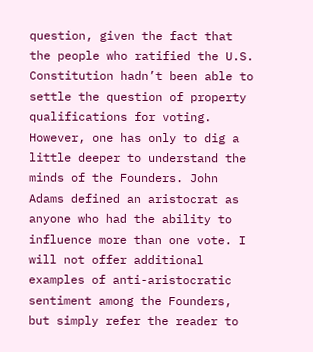question, given the fact that the people who ratified the U.S. Constitution hadn’t been able to settle the question of property qualifications for voting. However, one has only to dig a little deeper to understand the minds of the Founders. John Adams defined an aristocrat as anyone who had the ability to influence more than one vote. I will not offer additional examples of anti-aristocratic sentiment among the Founders, but simply refer the reader to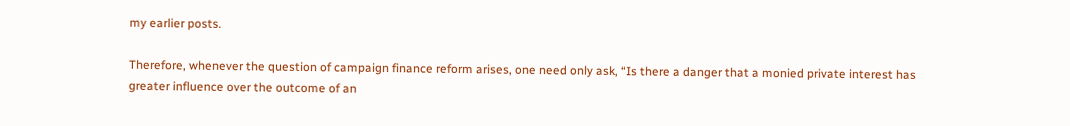my earlier posts.

Therefore, whenever the question of campaign finance reform arises, one need only ask, “Is there a danger that a monied private interest has greater influence over the outcome of an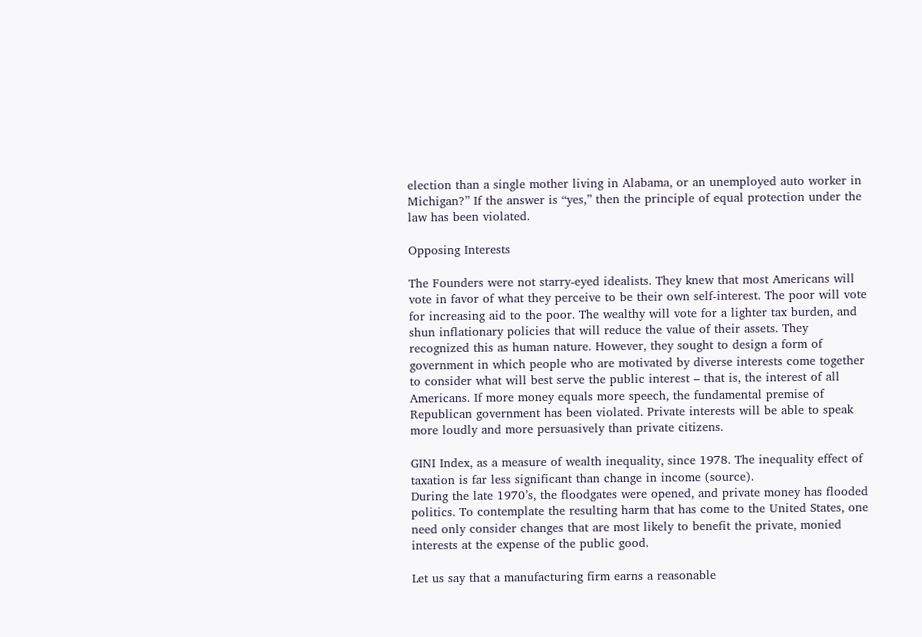election than a single mother living in Alabama, or an unemployed auto worker in Michigan?” If the answer is “yes,” then the principle of equal protection under the law has been violated.

Opposing Interests

The Founders were not starry-eyed idealists. They knew that most Americans will vote in favor of what they perceive to be their own self-interest. The poor will vote for increasing aid to the poor. The wealthy will vote for a lighter tax burden, and shun inflationary policies that will reduce the value of their assets. They recognized this as human nature. However, they sought to design a form of government in which people who are motivated by diverse interests come together to consider what will best serve the public interest – that is, the interest of all Americans. If more money equals more speech, the fundamental premise of Republican government has been violated. Private interests will be able to speak more loudly and more persuasively than private citizens.

GINI Index, as a measure of wealth inequality, since 1978. The inequality effect of taxation is far less significant than change in income (source).
During the late 1970’s, the floodgates were opened, and private money has flooded politics. To contemplate the resulting harm that has come to the United States, one need only consider changes that are most likely to benefit the private, monied interests at the expense of the public good.

Let us say that a manufacturing firm earns a reasonable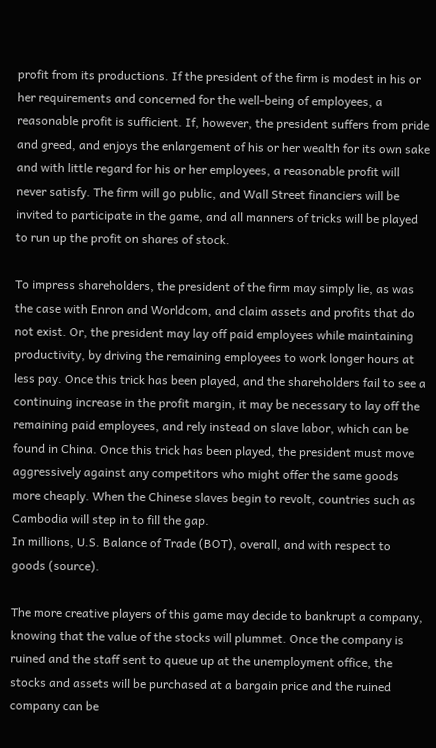profit from its productions. If the president of the firm is modest in his or her requirements and concerned for the well-being of employees, a reasonable profit is sufficient. If, however, the president suffers from pride and greed, and enjoys the enlargement of his or her wealth for its own sake and with little regard for his or her employees, a reasonable profit will never satisfy. The firm will go public, and Wall Street financiers will be invited to participate in the game, and all manners of tricks will be played to run up the profit on shares of stock.

To impress shareholders, the president of the firm may simply lie, as was the case with Enron and Worldcom, and claim assets and profits that do not exist. Or, the president may lay off paid employees while maintaining productivity, by driving the remaining employees to work longer hours at less pay. Once this trick has been played, and the shareholders fail to see a continuing increase in the profit margin, it may be necessary to lay off the remaining paid employees, and rely instead on slave labor, which can be found in China. Once this trick has been played, the president must move aggressively against any competitors who might offer the same goods more cheaply. When the Chinese slaves begin to revolt, countries such as Cambodia will step in to fill the gap.
In millions, U.S. Balance of Trade (BOT), overall, and with respect to goods (source).

The more creative players of this game may decide to bankrupt a company, knowing that the value of the stocks will plummet. Once the company is ruined and the staff sent to queue up at the unemployment office, the stocks and assets will be purchased at a bargain price and the ruined company can be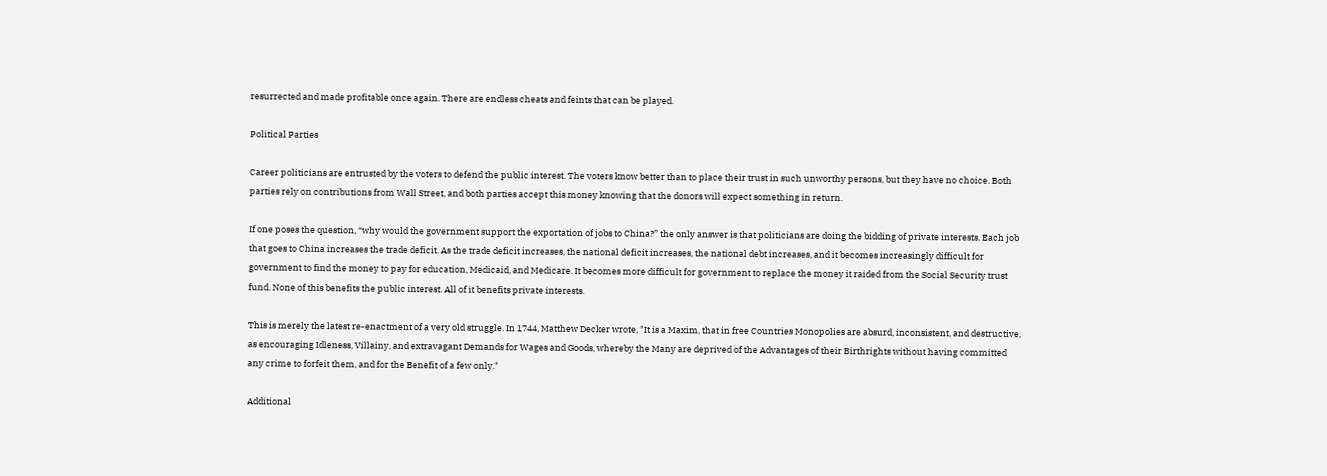resurrected and made profitable once again. There are endless cheats and feints that can be played.

Political Parties

Career politicians are entrusted by the voters to defend the public interest. The voters know better than to place their trust in such unworthy persons, but they have no choice. Both parties rely on contributions from Wall Street, and both parties accept this money knowing that the donors will expect something in return.

If one poses the question, “why would the government support the exportation of jobs to China?” the only answer is that politicians are doing the bidding of private interests. Each job that goes to China increases the trade deficit. As the trade deficit increases, the national deficit increases, the national debt increases, and it becomes increasingly difficult for government to find the money to pay for education, Medicaid, and Medicare. It becomes more difficult for government to replace the money it raided from the Social Security trust fund. None of this benefits the public interest. All of it benefits private interests.

This is merely the latest re-enactment of a very old struggle. In 1744, Matthew Decker wrote, "It is a Maxim, that in free Countries Monopolies are absurd, inconsistent, and destructive, as encouraging Idleness, Villainy, and extravagant Demands for Wages and Goods, whereby the Many are deprived of the Advantages of their Birthrights without having committed any crime to forfeit them, and for the Benefit of a few only."

Additional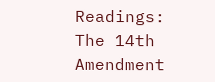Readings:
The 14th Amendment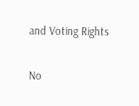and Voting Rights

No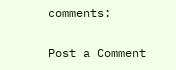comments:

Post a Comment